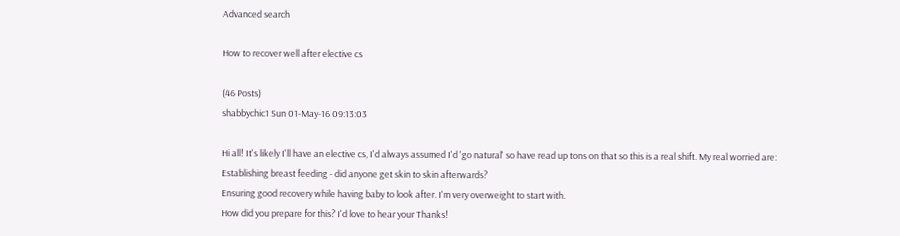Advanced search

How to recover well after elective cs

(46 Posts)
shabbychic1 Sun 01-May-16 09:13:03

Hi all! It's likely I'll have an elective cs, I'd always assumed I'd 'go natural' so have read up tons on that so this is a real shift. My real worried are:
Establishing breast feeding - did anyone get skin to skin afterwards?
Ensuring good recovery while having baby to look after. I'm very overweight to start with.
How did you prepare for this? I'd love to hear your Thanks!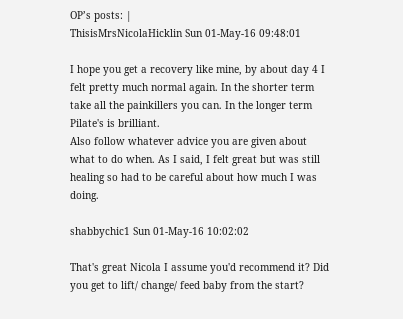OP’s posts: |
ThisisMrsNicolaHicklin Sun 01-May-16 09:48:01

I hope you get a recovery like mine, by about day 4 I felt pretty much normal again. In the shorter term take all the painkillers you can. In the longer term Pilate's is brilliant.
Also follow whatever advice you are given about what to do when. As I said, I felt great but was still healing so had to be careful about how much I was doing.

shabbychic1 Sun 01-May-16 10:02:02

That's great Nicola I assume you'd recommend it? Did you get to lift/ change/ feed baby from the start?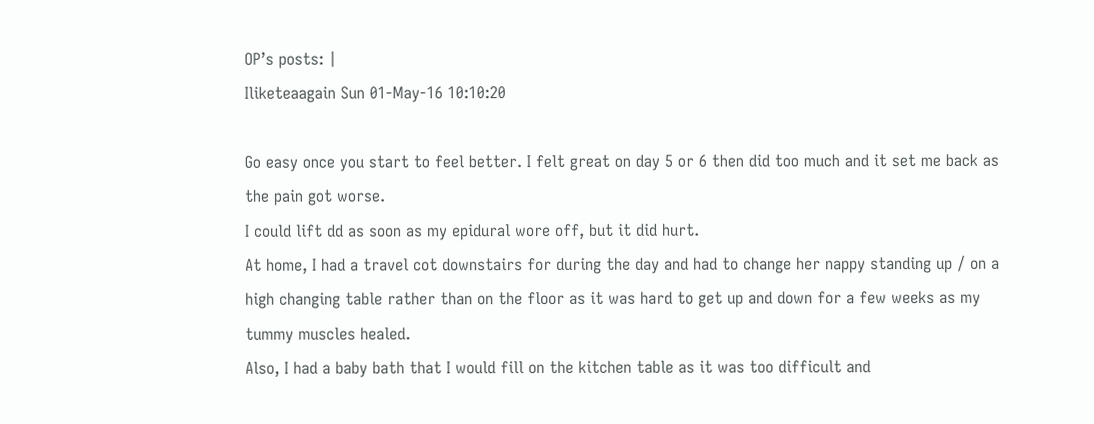OP’s posts: |
Iliketeaagain Sun 01-May-16 10:10:20

Go easy once you start to feel better. I felt great on day 5 or 6 then did too much and it set me back as the pain got worse.
I could lift dd as soon as my epidural wore off, but it did hurt.
At home, I had a travel cot downstairs for during the day and had to change her nappy standing up / on a high changing table rather than on the floor as it was hard to get up and down for a few weeks as my tummy muscles healed.
Also, I had a baby bath that I would fill on the kitchen table as it was too difficult and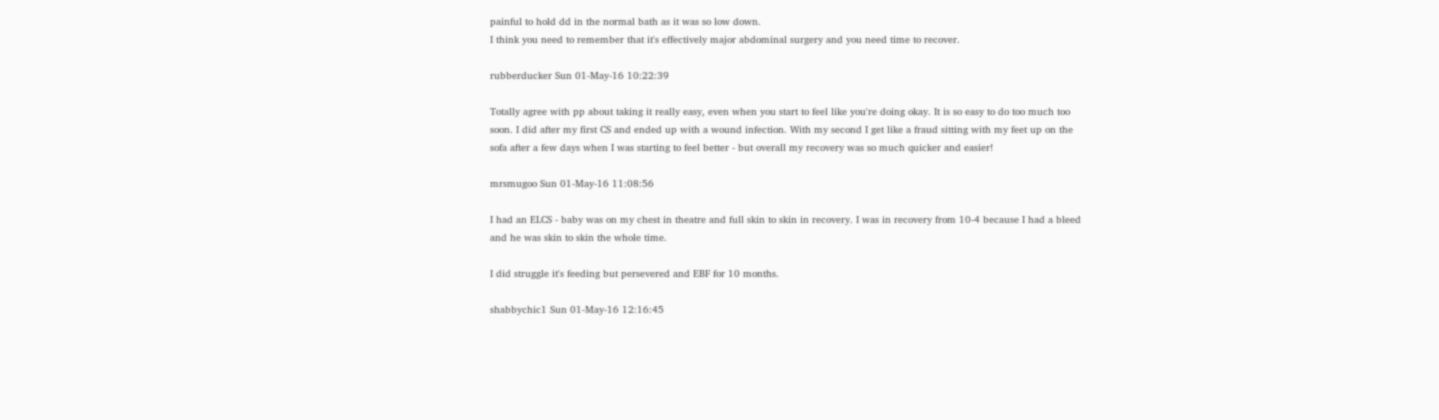painful to hold dd in the normal bath as it was so low down.
I think you need to remember that it's effectively major abdominal surgery and you need time to recover.

rubberducker Sun 01-May-16 10:22:39

Totally agree with pp about taking it really easy, even when you start to feel like you're doing okay. It is so easy to do too much too soon. I did after my first CS and ended up with a wound infection. With my second I get like a fraud sitting with my feet up on the sofa after a few days when I was starting to feel better - but overall my recovery was so much quicker and easier!

mrsmugoo Sun 01-May-16 11:08:56

I had an ELCS - baby was on my chest in theatre and full skin to skin in recovery. I was in recovery from 10-4 because I had a bleed and he was skin to skin the whole time.

I did struggle it's feeding but persevered and EBF for 10 months.

shabbychic1 Sun 01-May-16 12:16:45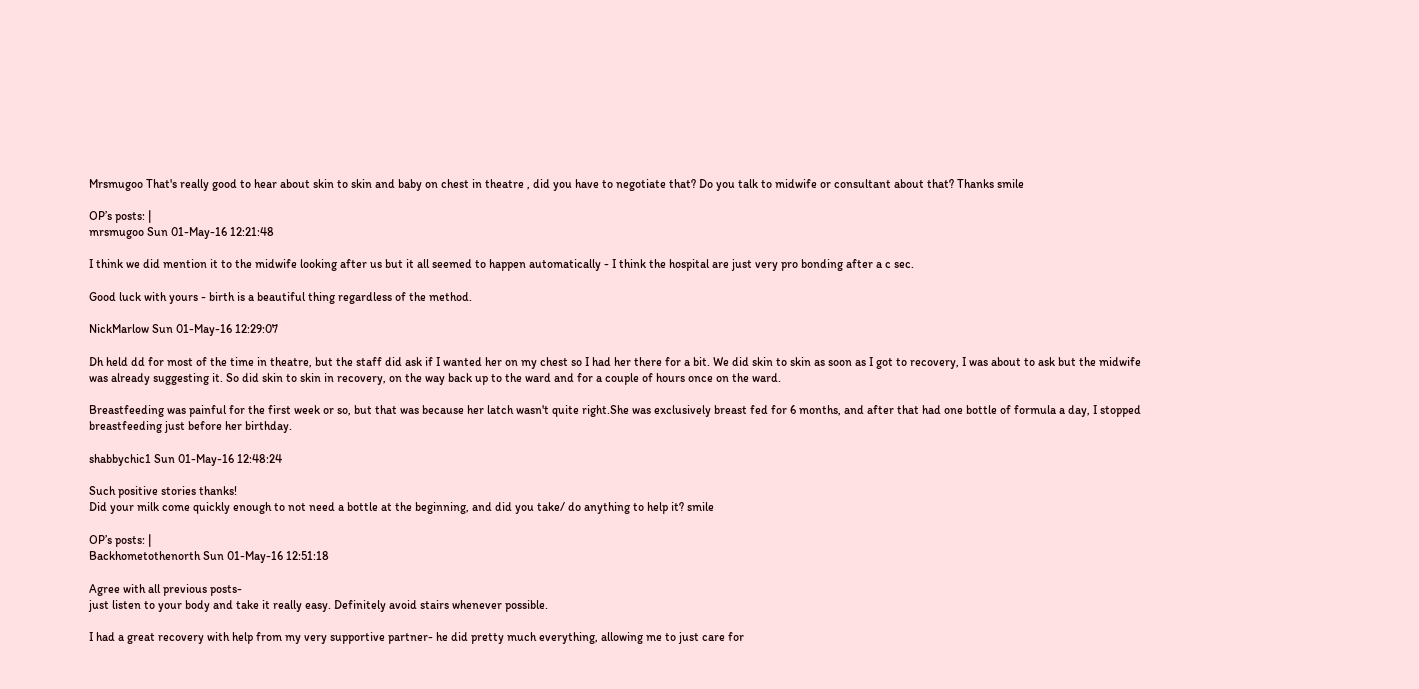Mrsmugoo That's really good to hear about skin to skin and baby on chest in theatre , did you have to negotiate that? Do you talk to midwife or consultant about that? Thanks smile

OP’s posts: |
mrsmugoo Sun 01-May-16 12:21:48

I think we did mention it to the midwife looking after us but it all seemed to happen automatically - I think the hospital are just very pro bonding after a c sec.

Good luck with yours - birth is a beautiful thing regardless of the method.

NickMarlow Sun 01-May-16 12:29:07

Dh held dd for most of the time in theatre, but the staff did ask if I wanted her on my chest so I had her there for a bit. We did skin to skin as soon as I got to recovery, I was about to ask but the midwife was already suggesting it. So did skin to skin in recovery, on the way back up to the ward and for a couple of hours once on the ward.

Breastfeeding was painful for the first week or so, but that was because her latch wasn't quite right.She was exclusively breast fed for 6 months, and after that had one bottle of formula a day, I stopped breastfeeding just before her birthday.

shabbychic1 Sun 01-May-16 12:48:24

Such positive stories thanks!
Did your milk come quickly enough to not need a bottle at the beginning, and did you take/ do anything to help it? smile

OP’s posts: |
Backhometothenorth Sun 01-May-16 12:51:18

Agree with all previous posts-
just listen to your body and take it really easy. Definitely avoid stairs whenever possible.

I had a great recovery with help from my very supportive partner- he did pretty much everything, allowing me to just care for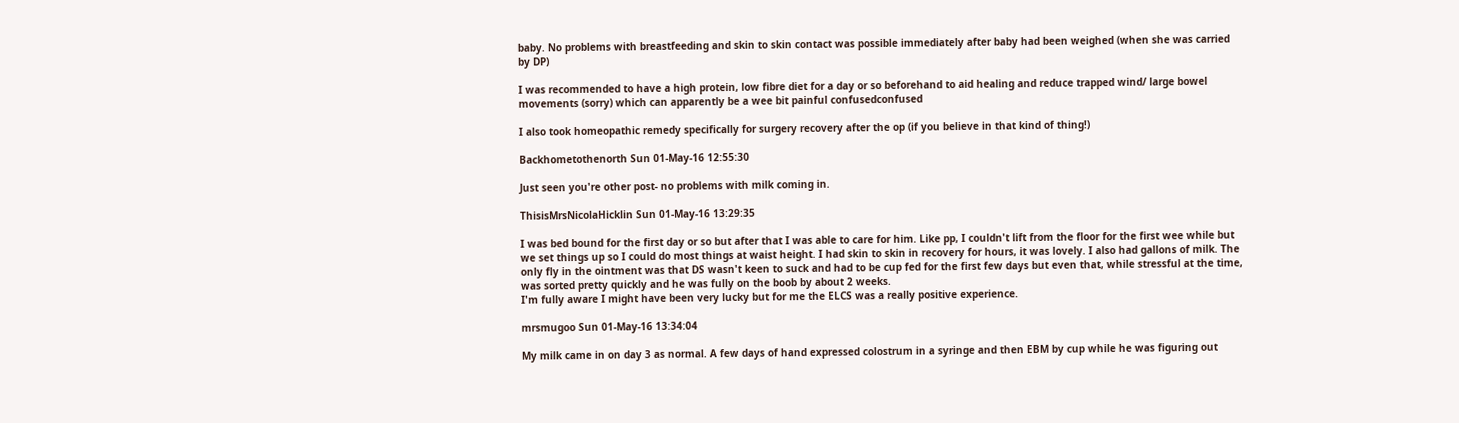baby. No problems with breastfeeding and skin to skin contact was possible immediately after baby had been weighed (when she was carried by DP)

I was recommended to have a high protein, low fibre diet for a day or so beforehand to aid healing and reduce trapped wind/ large bowel movements (sorry) which can apparently be a wee bit painful confusedconfused

I also took homeopathic remedy specifically for surgery recovery after the op (if you believe in that kind of thing!)

Backhometothenorth Sun 01-May-16 12:55:30

Just seen you're other post- no problems with milk coming in.

ThisisMrsNicolaHicklin Sun 01-May-16 13:29:35

I was bed bound for the first day or so but after that I was able to care for him. Like pp, I couldn't lift from the floor for the first wee while but we set things up so I could do most things at waist height. I had skin to skin in recovery for hours, it was lovely. I also had gallons of milk. The only fly in the ointment was that DS wasn't keen to suck and had to be cup fed for the first few days but even that, while stressful at the time, was sorted pretty quickly and he was fully on the boob by about 2 weeks.
I'm fully aware I might have been very lucky but for me the ELCS was a really positive experience.

mrsmugoo Sun 01-May-16 13:34:04

My milk came in on day 3 as normal. A few days of hand expressed colostrum in a syringe and then EBM by cup while he was figuring out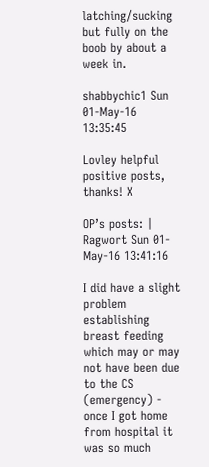latching/sucking but fully on the boob by about a week in.

shabbychic1 Sun 01-May-16 13:35:45

Lovley helpful positive posts, thanks! X

OP’s posts: |
Ragwort Sun 01-May-16 13:41:16

I did have a slight problem establishing breast feeding which may or may not have been due to the CS (emergency) - once I got home from hospital it was so much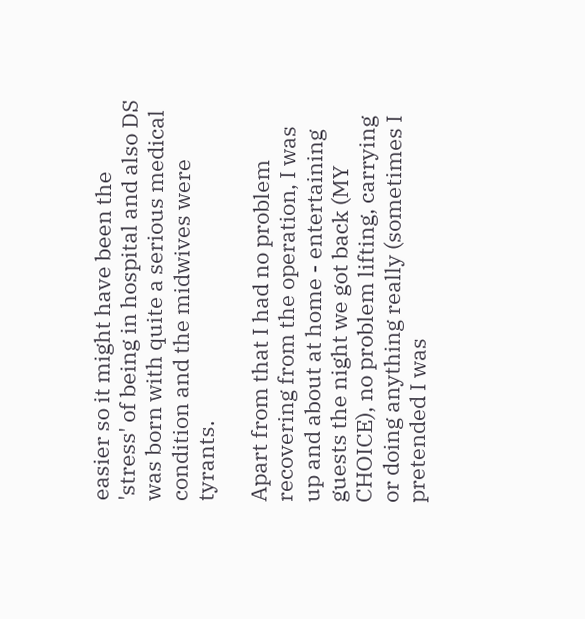easier so it might have been the 'stress' of being in hospital and also DS was born with quite a serious medical condition and the midwives were tyrants.

Apart from that I had no problem recovering from the operation, I was up and about at home - entertaining guests the night we got back (MY CHOICE), no problem lifting, carrying or doing anything really (sometimes I pretended I was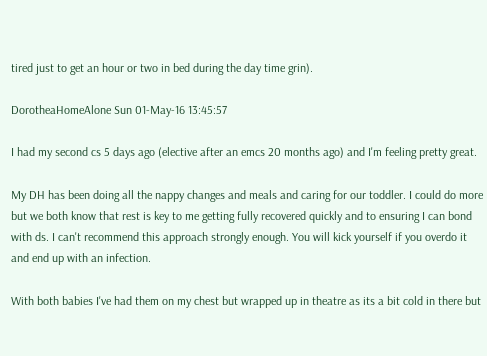tired just to get an hour or two in bed during the day time grin).

DorotheaHomeAlone Sun 01-May-16 13:45:57

I had my second cs 5 days ago (elective after an emcs 20 months ago) and I'm feeling pretty great.

My DH has been doing all the nappy changes and meals and caring for our toddler. I could do more but we both know that rest is key to me getting fully recovered quickly and to ensuring I can bond with ds. I can't recommend this approach strongly enough. You will kick yourself if you overdo it and end up with an infection.

With both babies I've had them on my chest but wrapped up in theatre as its a bit cold in there but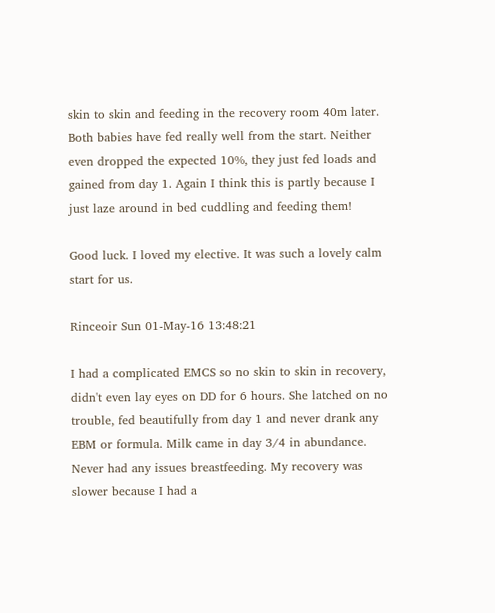skin to skin and feeding in the recovery room 40m later. Both babies have fed really well from the start. Neither even dropped the expected 10%, they just fed loads and gained from day 1. Again I think this is partly because I just laze around in bed cuddling and feeding them!

Good luck. I loved my elective. It was such a lovely calm start for us.

Rinceoir Sun 01-May-16 13:48:21

I had a complicated EMCS so no skin to skin in recovery, didn't even lay eyes on DD for 6 hours. She latched on no trouble, fed beautifully from day 1 and never drank any EBM or formula. Milk came in day 3/4 in abundance. Never had any issues breastfeeding. My recovery was slower because I had a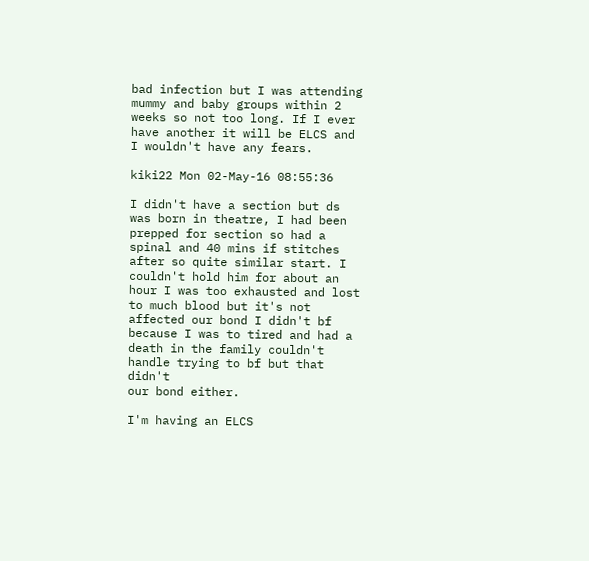bad infection but I was attending mummy and baby groups within 2 weeks so not too long. If I ever have another it will be ELCS and I wouldn't have any fears.

kiki22 Mon 02-May-16 08:55:36

I didn't have a section but ds was born in theatre, I had been prepped for section so had a spinal and 40 mins if stitches after so quite similar start. I couldn't hold him for about an hour I was too exhausted and lost to much blood but it's not affected our bond I didn't bf because I was to tired and had a death in the family couldn't handle trying to bf but that didn't
our bond either.

I'm having an ELCS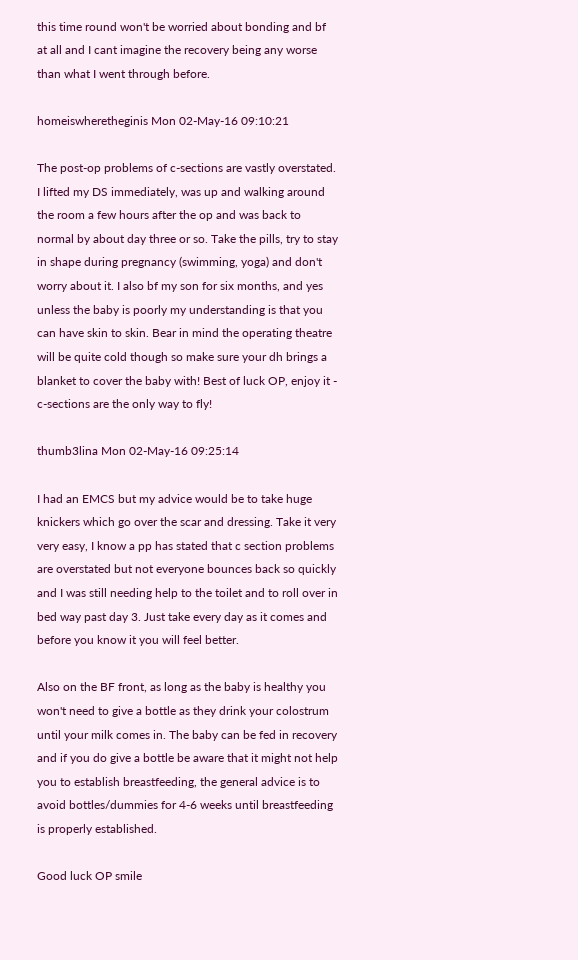this time round won't be worried about bonding and bf at all and I cant imagine the recovery being any worse than what I went through before.

homeiswheretheginis Mon 02-May-16 09:10:21

The post-op problems of c-sections are vastly overstated. I lifted my DS immediately, was up and walking around the room a few hours after the op and was back to normal by about day three or so. Take the pills, try to stay in shape during pregnancy (swimming, yoga) and don't worry about it. I also bf my son for six months, and yes unless the baby is poorly my understanding is that you can have skin to skin. Bear in mind the operating theatre will be quite cold though so make sure your dh brings a blanket to cover the baby with! Best of luck OP, enjoy it - c-sections are the only way to fly!

thumb3lina Mon 02-May-16 09:25:14

I had an EMCS but my advice would be to take huge knickers which go over the scar and dressing. Take it very very easy, I know a pp has stated that c section problems are overstated but not everyone bounces back so quickly and I was still needing help to the toilet and to roll over in bed way past day 3. Just take every day as it comes and before you know it you will feel better.

Also on the BF front, as long as the baby is healthy you won't need to give a bottle as they drink your colostrum until your milk comes in. The baby can be fed in recovery and if you do give a bottle be aware that it might not help you to establish breastfeeding, the general advice is to avoid bottles/dummies for 4-6 weeks until breastfeeding is properly established.

Good luck OP smile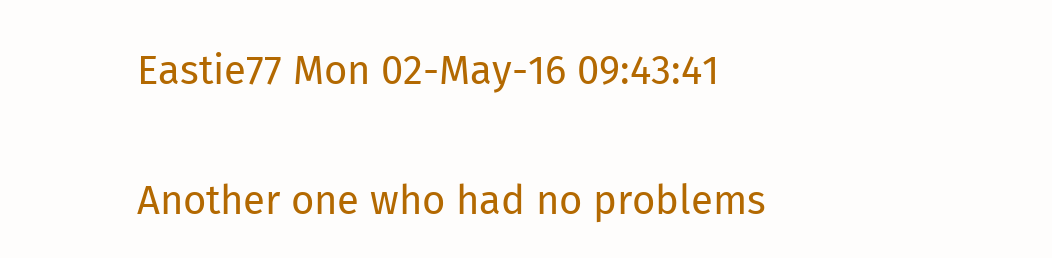Eastie77 Mon 02-May-16 09:43:41

Another one who had no problems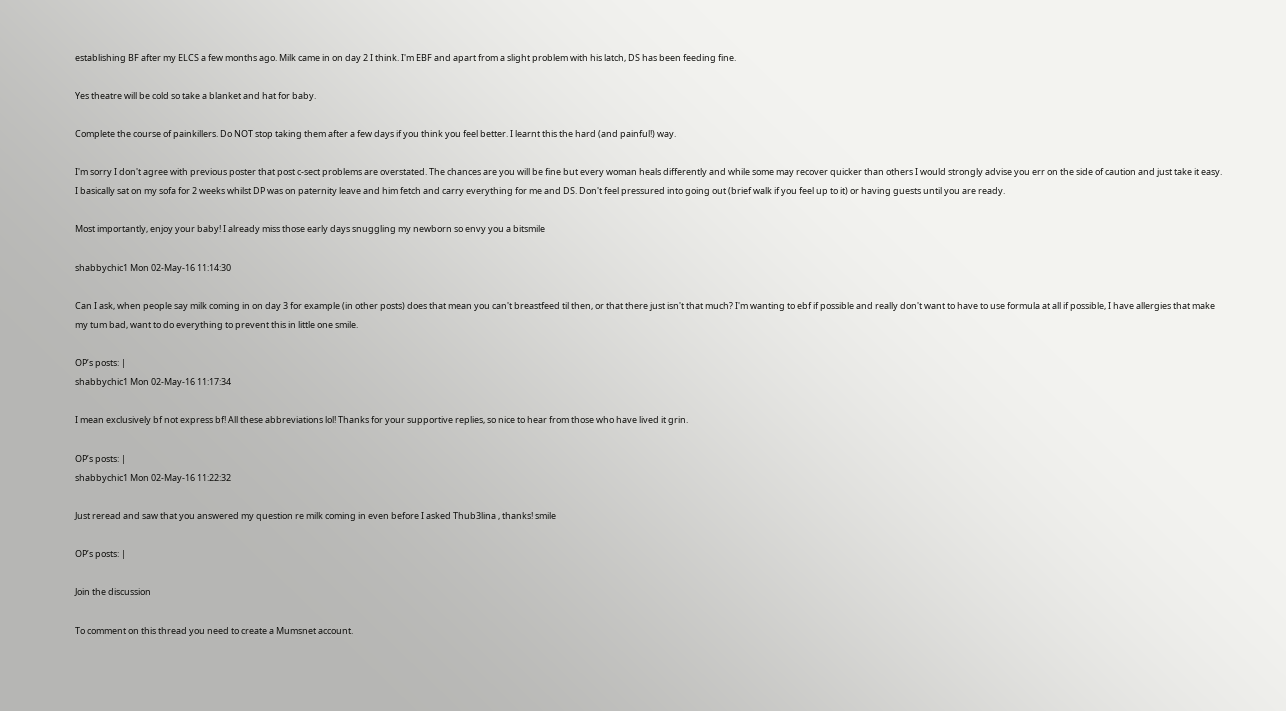establishing BF after my ELCS a few months ago. Milk came in on day 2 I think. I'm EBF and apart from a slight problem with his latch, DS has been feeding fine.

Yes theatre will be cold so take a blanket and hat for baby.

Complete the course of painkillers. Do NOT stop taking them after a few days if you think you feel better. I learnt this the hard (and painful!) way.

I'm sorry I don't agree with previous poster that post c-sect problems are overstated. The chances are you will be fine but every woman heals differently and while some may recover quicker than others I would strongly advise you err on the side of caution and just take it easy. I basically sat on my sofa for 2 weeks whilst DP was on paternity leave and him fetch and carry everything for me and DS. Don't feel pressured into going out (brief walk if you feel up to it) or having guests until you are ready.

Most importantly, enjoy your baby! I already miss those early days snuggling my newborn so envy you a bitsmile

shabbychic1 Mon 02-May-16 11:14:30

Can I ask, when people say milk coming in on day 3 for example (in other posts) does that mean you can't breastfeed til then, or that there just isn't that much? I'm wanting to ebf if possible and really don't want to have to use formula at all if possible, I have allergies that make my tum bad, want to do everything to prevent this in little one smile.

OP’s posts: |
shabbychic1 Mon 02-May-16 11:17:34

I mean exclusively bf not express bf! All these abbreviations lol! Thanks for your supportive replies, so nice to hear from those who have lived it grin.

OP’s posts: |
shabbychic1 Mon 02-May-16 11:22:32

Just reread and saw that you answered my question re milk coming in even before I asked Thub3lina , thanks! smile

OP’s posts: |

Join the discussion

To comment on this thread you need to create a Mumsnet account.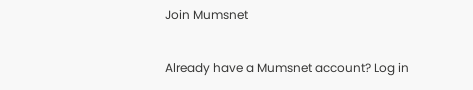Join Mumsnet

Already have a Mumsnet account? Log in